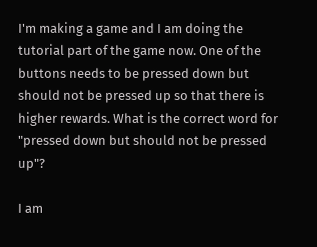I'm making a game and I am doing the tutorial part of the game now. One of the buttons needs to be pressed down but should not be pressed up so that there is higher rewards. What is the correct word for "pressed down but should not be pressed up"?

I am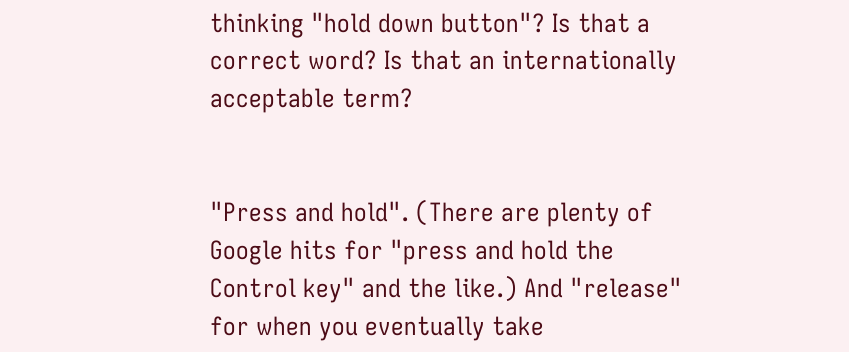thinking "hold down button"? Is that a correct word? Is that an internationally acceptable term?


"Press and hold". (There are plenty of Google hits for "press and hold the Control key" and the like.) And "release" for when you eventually take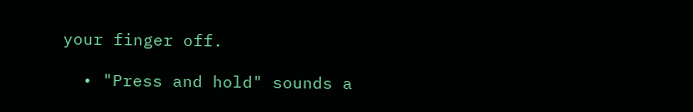your finger off.

  • "Press and hold" sounds a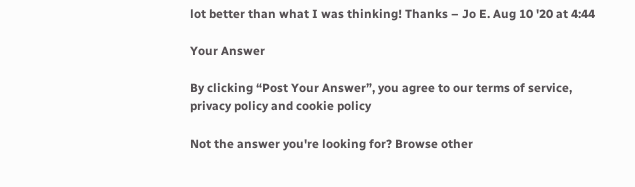lot better than what I was thinking! Thanks – Jo E. Aug 10 '20 at 4:44

Your Answer

By clicking “Post Your Answer”, you agree to our terms of service, privacy policy and cookie policy

Not the answer you're looking for? Browse other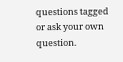questions tagged or ask your own question.